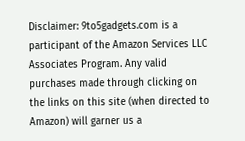Disclaimer: 9to5gadgets.com is a participant of the Amazon Services LLC Associates Program. Any valid purchases made through clicking on the links on this site (when directed to Amazon) will garner us a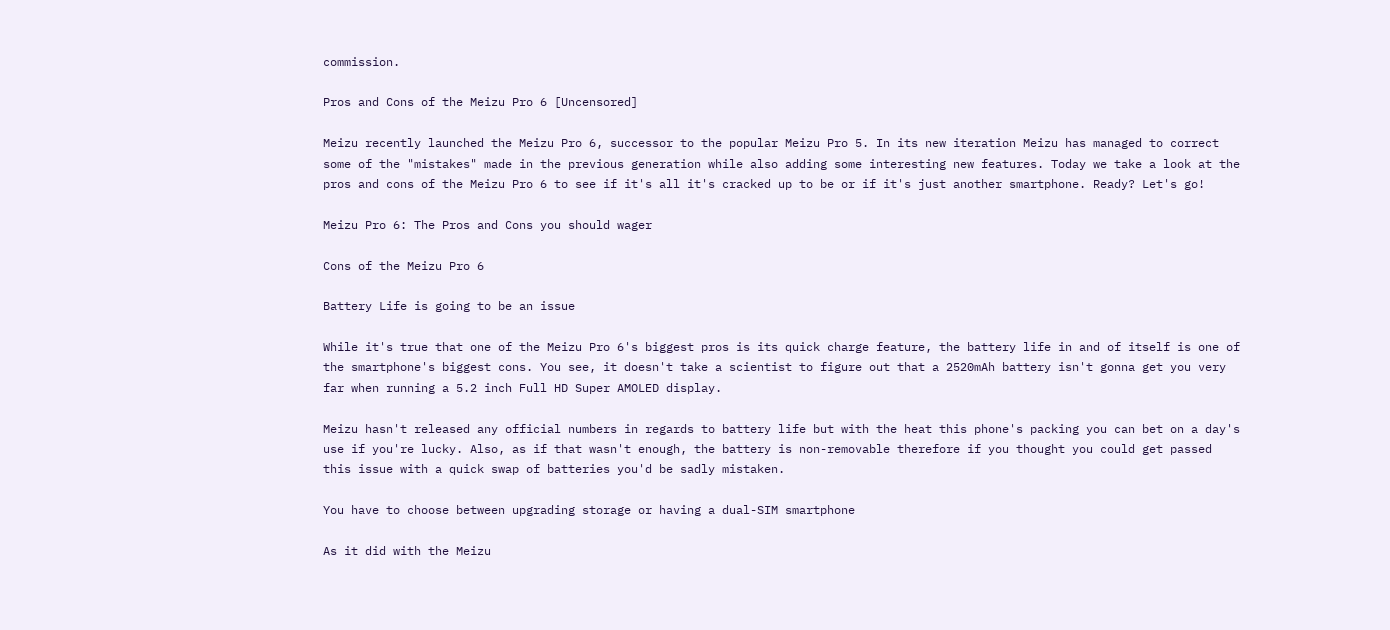commission.

Pros and Cons of the Meizu Pro 6 [Uncensored]

Meizu recently launched the Meizu Pro 6, successor to the popular Meizu Pro 5. In its new iteration Meizu has managed to correct some of the "mistakes" made in the previous generation while also adding some interesting new features. Today we take a look at the pros and cons of the Meizu Pro 6 to see if it's all it's cracked up to be or if it's just another smartphone. Ready? Let's go!

Meizu Pro 6: The Pros and Cons you should wager

Cons of the Meizu Pro 6

Battery Life is going to be an issue

While it's true that one of the Meizu Pro 6's biggest pros is its quick charge feature, the battery life in and of itself is one of the smartphone's biggest cons. You see, it doesn't take a scientist to figure out that a 2520mAh battery isn't gonna get you very far when running a 5.2 inch Full HD Super AMOLED display.

Meizu hasn't released any official numbers in regards to battery life but with the heat this phone's packing you can bet on a day's use if you're lucky. Also, as if that wasn't enough, the battery is non-removable therefore if you thought you could get passed this issue with a quick swap of batteries you'd be sadly mistaken.

You have to choose between upgrading storage or having a dual-SIM smartphone

As it did with the Meizu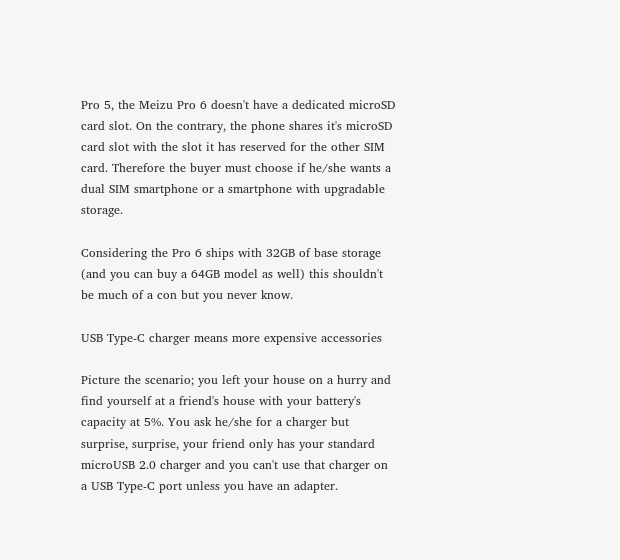Pro 5, the Meizu Pro 6 doesn't have a dedicated microSD card slot. On the contrary, the phone shares it's microSD card slot with the slot it has reserved for the other SIM card. Therefore the buyer must choose if he/she wants a dual SIM smartphone or a smartphone with upgradable storage.

Considering the Pro 6 ships with 32GB of base storage (and you can buy a 64GB model as well) this shouldn't be much of a con but you never know.

USB Type-C charger means more expensive accessories

Picture the scenario; you left your house on a hurry and find yourself at a friend's house with your battery's capacity at 5%. You ask he/she for a charger but surprise, surprise, your friend only has your standard microUSB 2.0 charger and you can't use that charger on a USB Type-C port unless you have an adapter.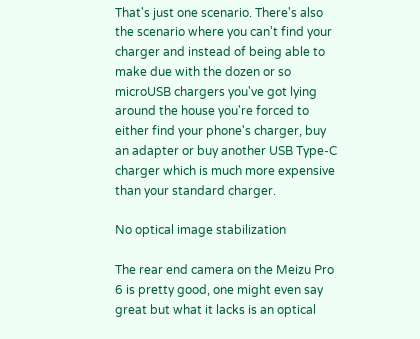That's just one scenario. There's also the scenario where you can't find your charger and instead of being able to make due with the dozen or so microUSB chargers you've got lying around the house you're forced to either find your phone's charger, buy an adapter or buy another USB Type-C charger which is much more expensive than your standard charger.

No optical image stabilization

The rear end camera on the Meizu Pro 6 is pretty good, one might even say great but what it lacks is an optical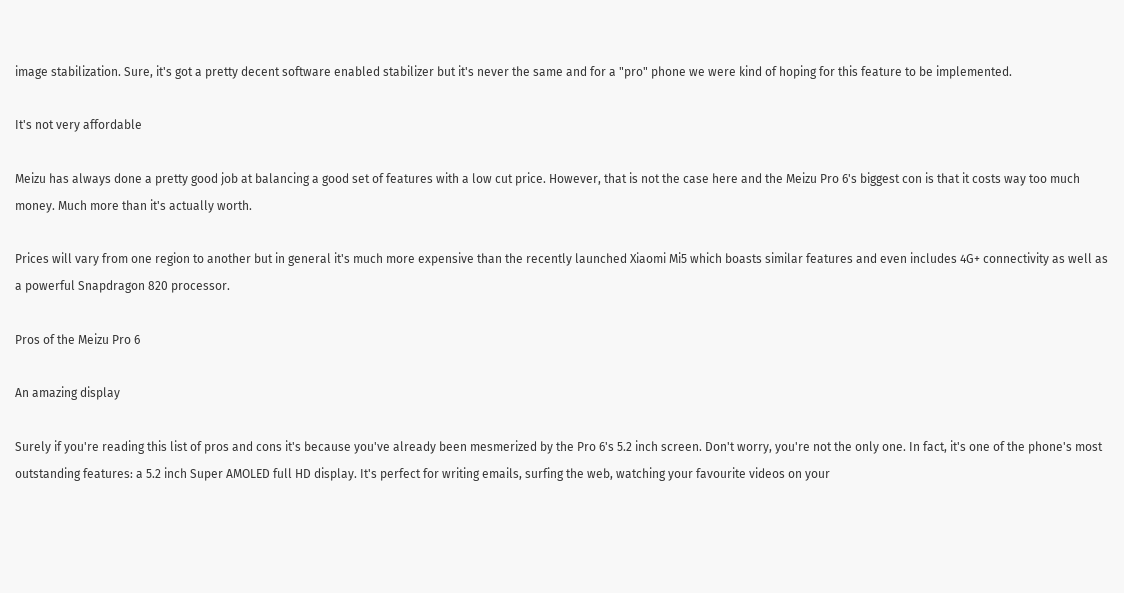image stabilization. Sure, it's got a pretty decent software enabled stabilizer but it's never the same and for a "pro" phone we were kind of hoping for this feature to be implemented.

It's not very affordable

Meizu has always done a pretty good job at balancing a good set of features with a low cut price. However, that is not the case here and the Meizu Pro 6's biggest con is that it costs way too much money. Much more than it's actually worth.

Prices will vary from one region to another but in general it's much more expensive than the recently launched Xiaomi Mi5 which boasts similar features and even includes 4G+ connectivity as well as a powerful Snapdragon 820 processor.

Pros of the Meizu Pro 6

An amazing display

Surely if you're reading this list of pros and cons it's because you've already been mesmerized by the Pro 6's 5.2 inch screen. Don't worry, you're not the only one. In fact, it's one of the phone's most outstanding features: a 5.2 inch Super AMOLED full HD display. It's perfect for writing emails, surfing the web, watching your favourite videos on your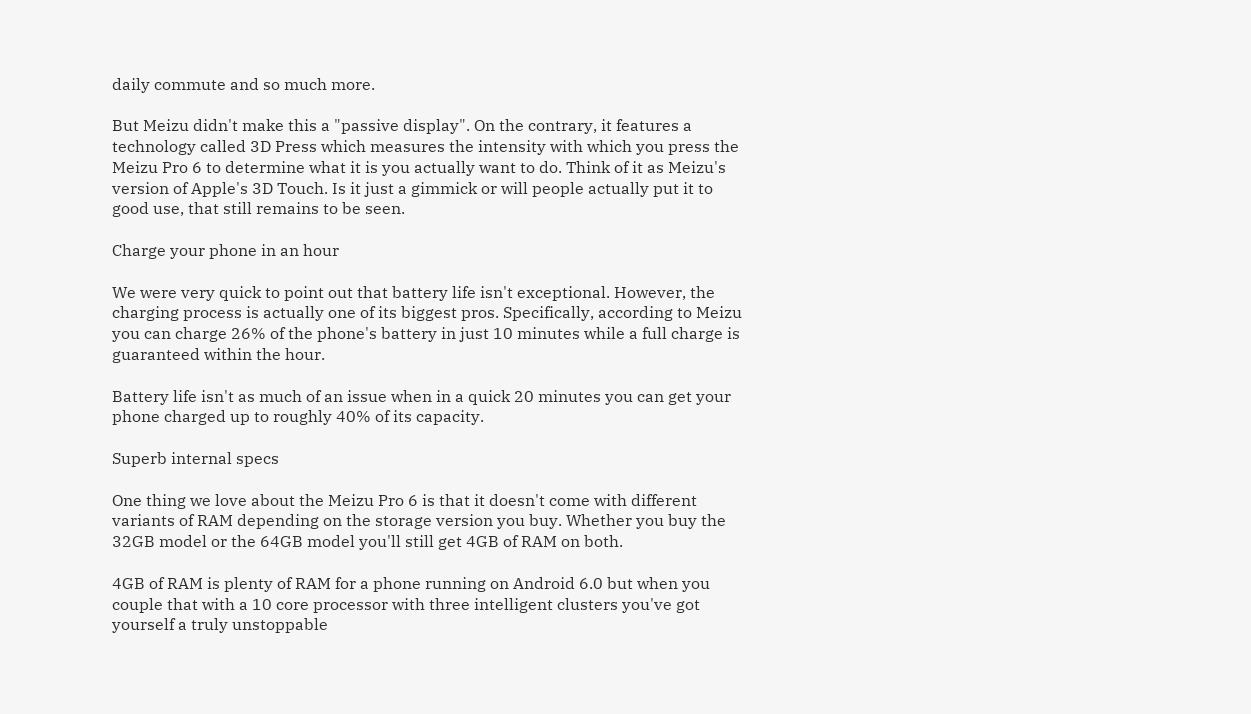daily commute and so much more.

But Meizu didn't make this a "passive display". On the contrary, it features a technology called 3D Press which measures the intensity with which you press the Meizu Pro 6 to determine what it is you actually want to do. Think of it as Meizu's version of Apple's 3D Touch. Is it just a gimmick or will people actually put it to good use, that still remains to be seen.

Charge your phone in an hour

We were very quick to point out that battery life isn't exceptional. However, the charging process is actually one of its biggest pros. Specifically, according to Meizu you can charge 26% of the phone's battery in just 10 minutes while a full charge is guaranteed within the hour.

Battery life isn't as much of an issue when in a quick 20 minutes you can get your phone charged up to roughly 40% of its capacity.

Superb internal specs

One thing we love about the Meizu Pro 6 is that it doesn't come with different variants of RAM depending on the storage version you buy. Whether you buy the 32GB model or the 64GB model you'll still get 4GB of RAM on both.

4GB of RAM is plenty of RAM for a phone running on Android 6.0 but when you couple that with a 10 core processor with three intelligent clusters you've got yourself a truly unstoppable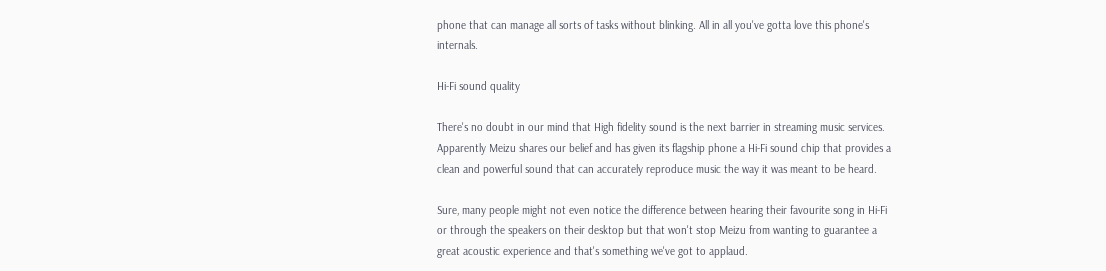phone that can manage all sorts of tasks without blinking. All in all you've gotta love this phone's internals.

Hi-Fi sound quality

There's no doubt in our mind that High fidelity sound is the next barrier in streaming music services. Apparently Meizu shares our belief and has given its flagship phone a Hi-Fi sound chip that provides a clean and powerful sound that can accurately reproduce music the way it was meant to be heard.

Sure, many people might not even notice the difference between hearing their favourite song in Hi-Fi or through the speakers on their desktop but that won't stop Meizu from wanting to guarantee a great acoustic experience and that's something we've got to applaud.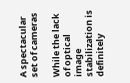A spectacular set of cameras

While the lack of optical image stabilization is definitely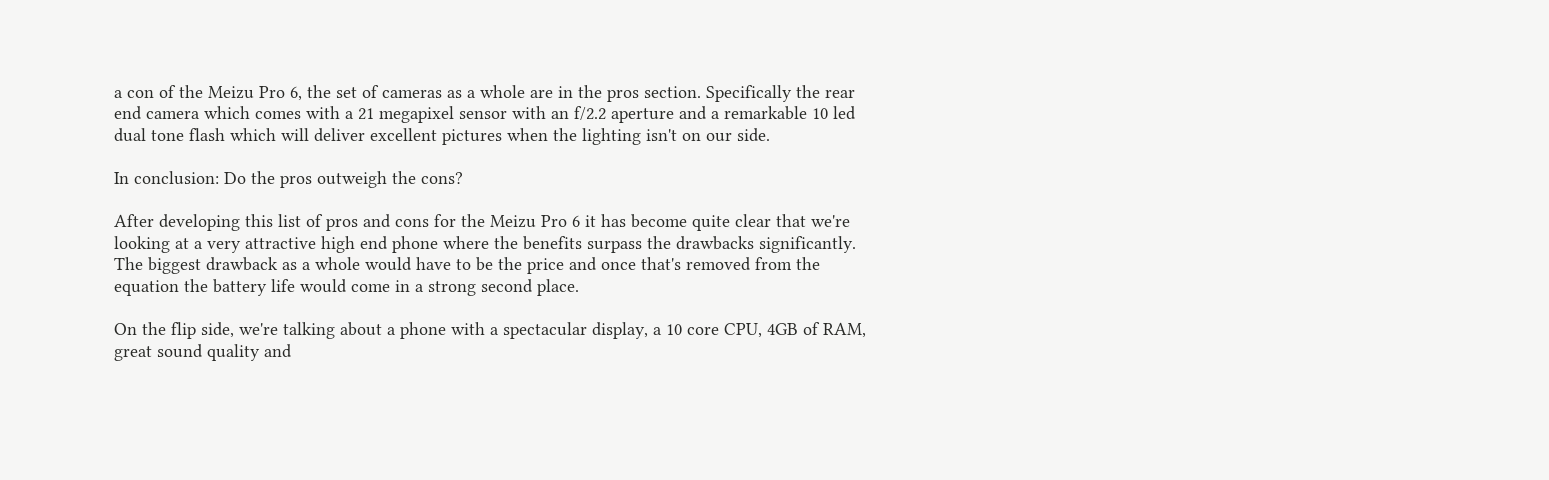a con of the Meizu Pro 6, the set of cameras as a whole are in the pros section. Specifically the rear end camera which comes with a 21 megapixel sensor with an f/2.2 aperture and a remarkable 10 led dual tone flash which will deliver excellent pictures when the lighting isn't on our side.

In conclusion: Do the pros outweigh the cons?

After developing this list of pros and cons for the Meizu Pro 6 it has become quite clear that we're looking at a very attractive high end phone where the benefits surpass the drawbacks significantly. The biggest drawback as a whole would have to be the price and once that's removed from the equation the battery life would come in a strong second place.

On the flip side, we're talking about a phone with a spectacular display, a 10 core CPU, 4GB of RAM, great sound quality and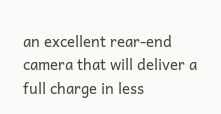an excellent rear-end camera that will deliver a full charge in less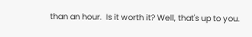than an hour.  Is it worth it? Well, that's up to you.